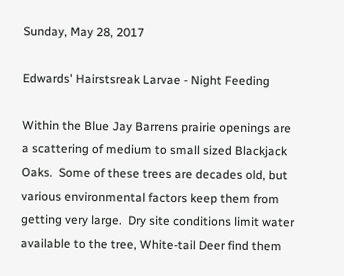Sunday, May 28, 2017

Edwards' Hairstsreak Larvae - Night Feeding

Within the Blue Jay Barrens prairie openings are a scattering of medium to small sized Blackjack Oaks.  Some of these trees are decades old, but various environmental factors keep them from getting very large.  Dry site conditions limit water available to the tree, White-tail Deer find them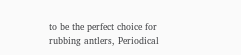to be the perfect choice for rubbing antlers, Periodical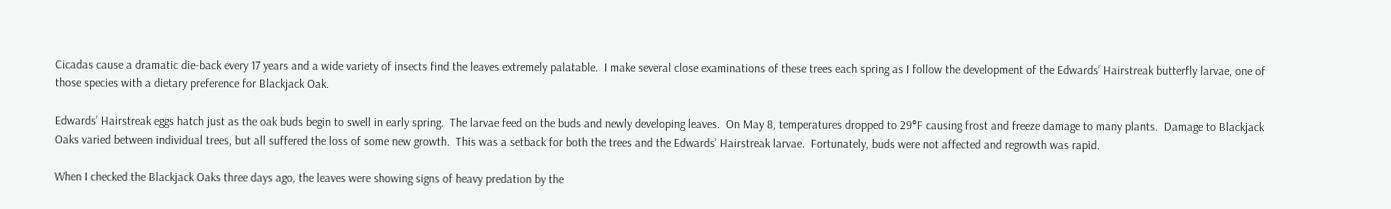Cicadas cause a dramatic die-back every 17 years and a wide variety of insects find the leaves extremely palatable.  I make several close examinations of these trees each spring as I follow the development of the Edwards’ Hairstreak butterfly larvae, one of those species with a dietary preference for Blackjack Oak.

Edwards’ Hairstreak eggs hatch just as the oak buds begin to swell in early spring.  The larvae feed on the buds and newly developing leaves.  On May 8, temperatures dropped to 29°F causing frost and freeze damage to many plants.  Damage to Blackjack Oaks varied between individual trees, but all suffered the loss of some new growth.  This was a setback for both the trees and the Edwards’ Hairstreak larvae.  Fortunately, buds were not affected and regrowth was rapid.

When I checked the Blackjack Oaks three days ago, the leaves were showing signs of heavy predation by the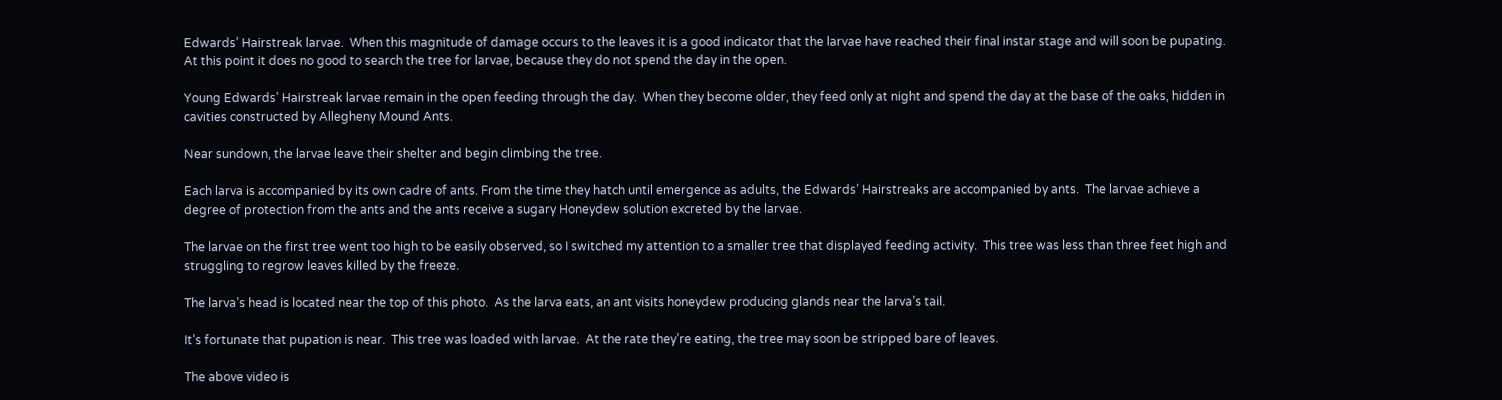Edwards’ Hairstreak larvae.  When this magnitude of damage occurs to the leaves it is a good indicator that the larvae have reached their final instar stage and will soon be pupating.  At this point it does no good to search the tree for larvae, because they do not spend the day in the open.

Young Edwards’ Hairstreak larvae remain in the open feeding through the day.  When they become older, they feed only at night and spend the day at the base of the oaks, hidden in cavities constructed by Allegheny Mound Ants.

Near sundown, the larvae leave their shelter and begin climbing the tree.

Each larva is accompanied by its own cadre of ants. From the time they hatch until emergence as adults, the Edwards’ Hairstreaks are accompanied by ants.  The larvae achieve a degree of protection from the ants and the ants receive a sugary Honeydew solution excreted by the larvae.

The larvae on the first tree went too high to be easily observed, so I switched my attention to a smaller tree that displayed feeding activity.  This tree was less than three feet high and struggling to regrow leaves killed by the freeze.

The larva’s head is located near the top of this photo.  As the larva eats, an ant visits honeydew producing glands near the larva’s tail.

It’s fortunate that pupation is near.  This tree was loaded with larvae.  At the rate they’re eating, the tree may soon be stripped bare of leaves.

The above video is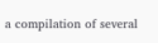a compilation of several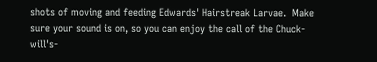shots of moving and feeding Edwards' Hairstreak Larvae.  Make sure your sound is on, so you can enjoy the call of the Chuck-will's-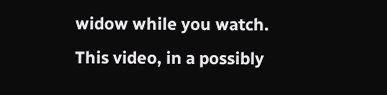widow while you watch.  This video, in a possibly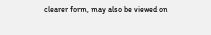clearer form, may also be viewed on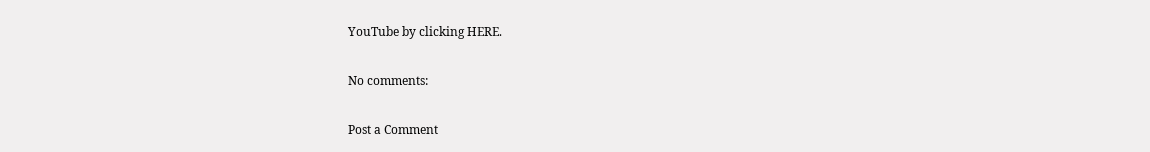YouTube by clicking HERE.

No comments:

Post a Comment